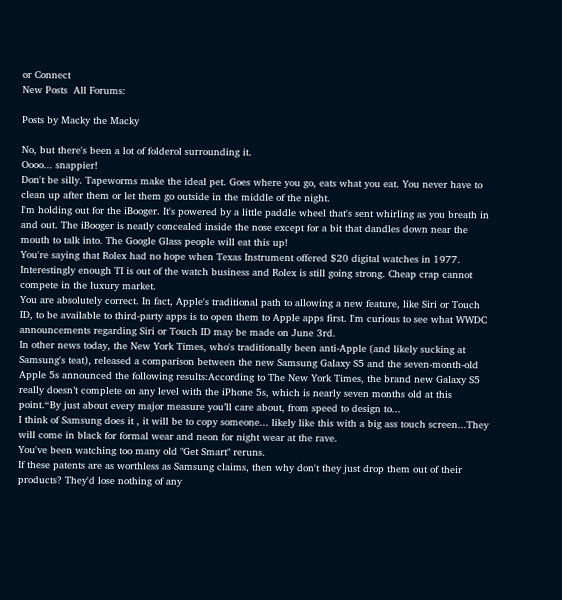or Connect
New Posts  All Forums:

Posts by Macky the Macky

No, but there's been a lot of folderol surrounding it.
Oooo... snappier!
Don't be silly. Tapeworms make the ideal pet. Goes where you go, eats what you eat. You never have to clean up after them or let them go outside in the middle of the night.
I'm holding out for the iBooger. It's powered by a little paddle wheel that's sent whirling as you breath in and out. The iBooger is neatly concealed inside the nose except for a bit that dandles down near the mouth to talk into. The Google Glass people will eat this up!
You're saying that Rolex had no hope when Texas Instrument offered $20 digital watches in 1977. Interestingly enough TI is out of the watch business and Rolex is still going strong. Cheap crap cannot compete in the luxury market.
You are absolutely correct. In fact, Apple's traditional path to allowing a new feature, like Siri or Touch ID, to be available to third-party apps is to open them to Apple apps first. I'm curious to see what WWDC announcements regarding Siri or Touch ID may be made on June 3rd.
In other news today, the New York Times, who's traditionally been anti-Apple (and likely sucking at Samsung's teat), released a comparison between the new Samsung Galaxy S5 and the seven-month-old Apple 5s announced the following results:According to The New York Times, the brand new Galaxy S5 really doesn’t complete on any level with the iPhone 5s, which is nearly seven months old at this point.“By just about every major measure you’ll care about, from speed to design to...
I think of Samsung does it , it will be to copy someone... likely like this with a big ass touch screen...They will come in black for formal wear and neon for night wear at the rave.
You've been watching too many old "Get Smart" reruns.
If these patents are as worthless as Samsung claims, then why don't they just drop them out of their products? They'd lose nothing of any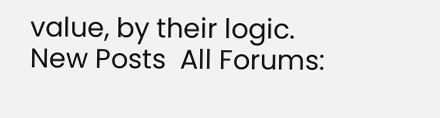value, by their logic.
New Posts  All Forums: